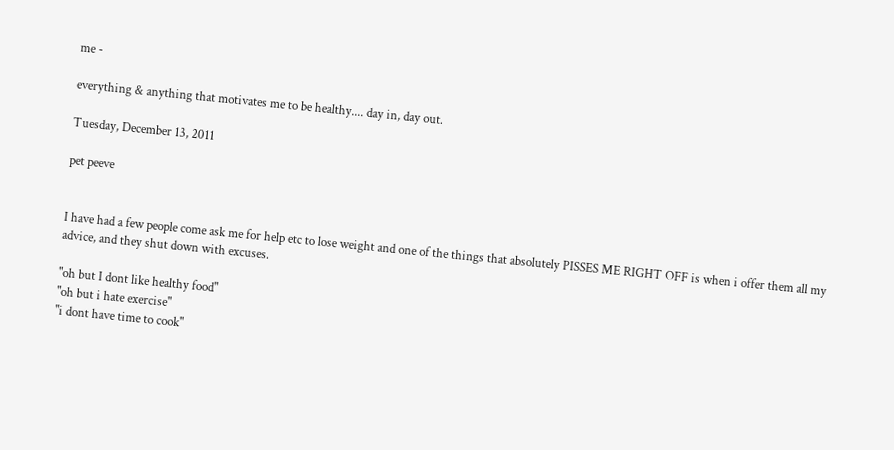me -

everything & anything that motivates me to be healthy.... day in, day out.

Tuesday, December 13, 2011

pet peeve


I have had a few people come ask me for help etc to lose weight and one of the things that absolutely PISSES ME RIGHT OFF is when i offer them all my advice, and they shut down with excuses.

"oh but I dont like healthy food"
"oh but i hate exercise"
"i dont have time to cook"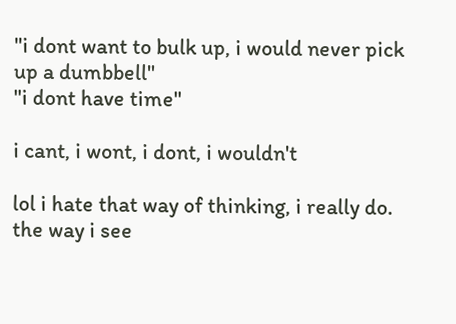"i dont want to bulk up, i would never pick up a dumbbell"
"i dont have time"

i cant, i wont, i dont, i wouldn't

lol i hate that way of thinking, i really do.
the way i see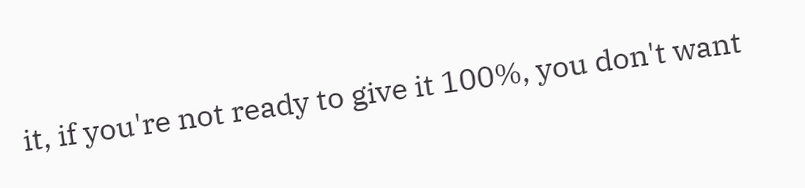it, if you're not ready to give it 100%, you don't want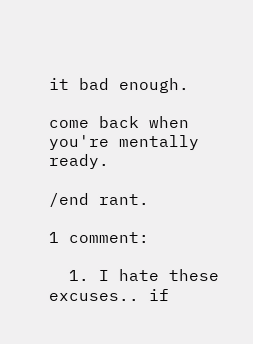it bad enough.

come back when you're mentally ready.

/end rant.

1 comment:

  1. I hate these excuses.. if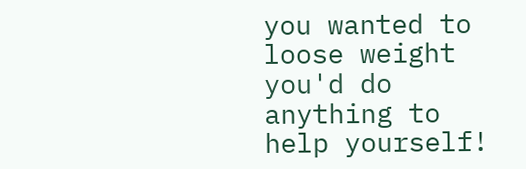you wanted to loose weight you'd do anything to help yourself!